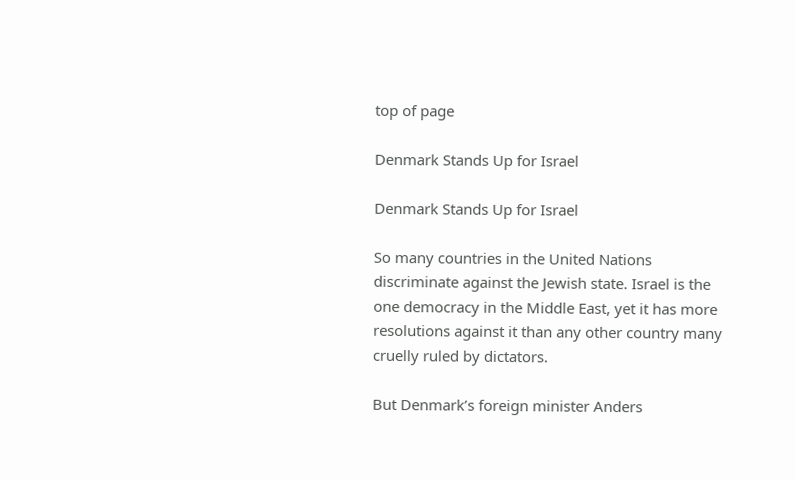top of page

Denmark Stands Up for Israel

Denmark Stands Up for Israel

So many countries in the United Nations discriminate against the Jewish state. Israel is the one democracy in the Middle East, yet it has more resolutions against it than any other country many cruelly ruled by dictators.

But Denmark’s foreign minister Anders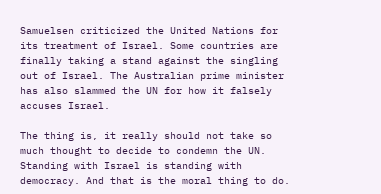Samuelsen criticized the United Nations for its treatment of Israel. Some countries are finally taking a stand against the singling out of Israel. The Australian prime minister has also slammed the UN for how it falsely accuses Israel.

The thing is, it really should not take so much thought to decide to condemn the UN. Standing with Israel is standing with democracy. And that is the moral thing to do.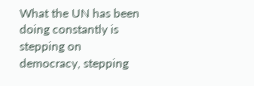What the UN has been doing constantly is stepping on democracy, stepping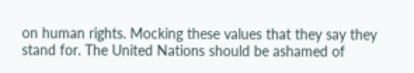on human rights. Mocking these values that they say they stand for. The United Nations should be ashamed of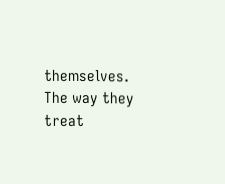themselves. The way they treat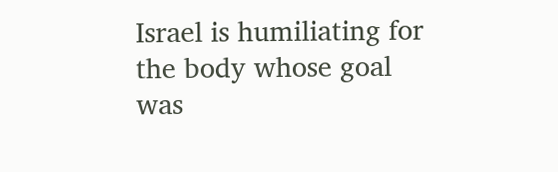Israel is humiliating for the body whose goal was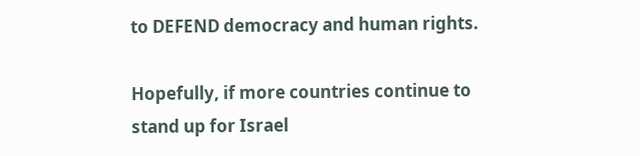to DEFEND democracy and human rights.

Hopefully, if more countries continue to stand up for Israel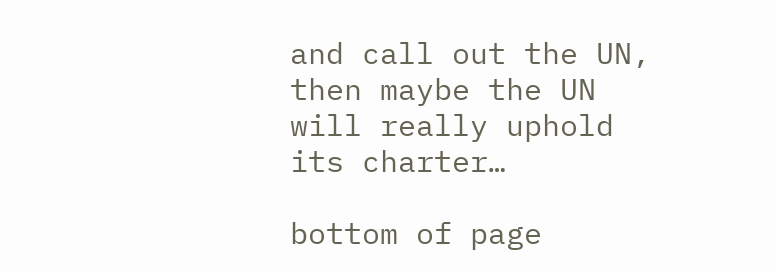and call out the UN, then maybe the UN will really uphold its charter…

bottom of page